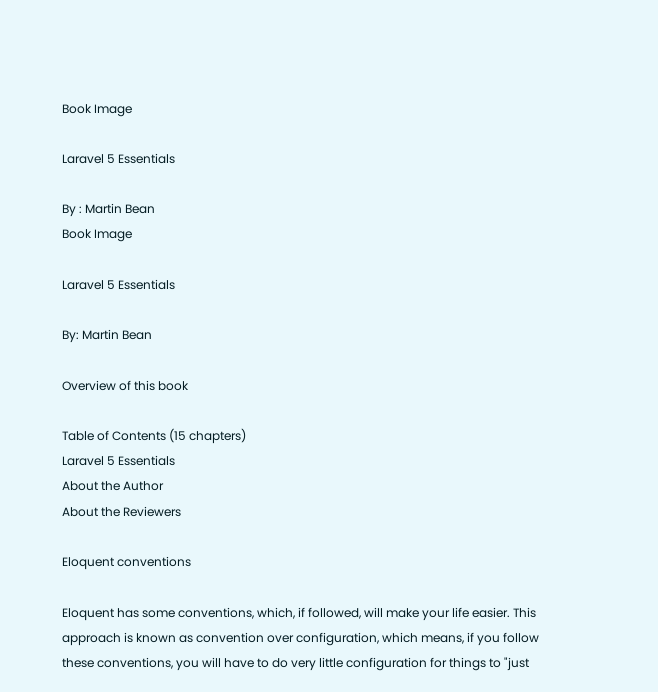Book Image

Laravel 5 Essentials

By : Martin Bean
Book Image

Laravel 5 Essentials

By: Martin Bean

Overview of this book

Table of Contents (15 chapters)
Laravel 5 Essentials
About the Author
About the Reviewers

Eloquent conventions

Eloquent has some conventions, which, if followed, will make your life easier. This approach is known as convention over configuration, which means, if you follow these conventions, you will have to do very little configuration for things to "just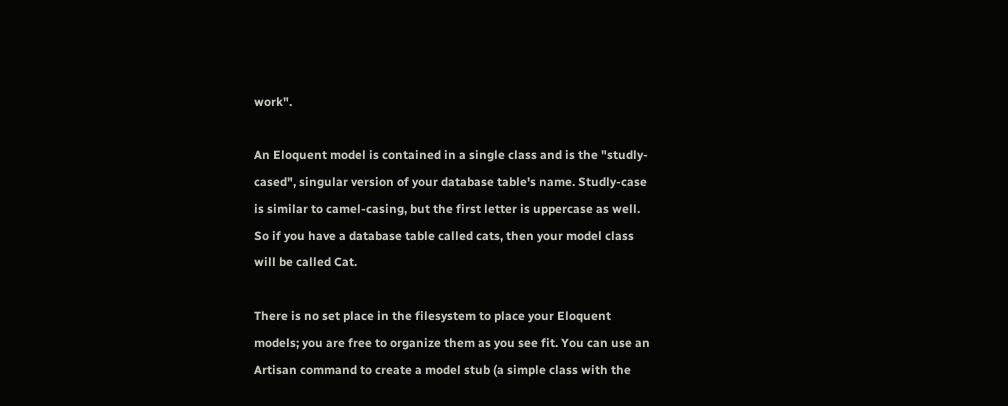work".

An Eloquent model is contained in a single class and is the "studly-cased", singular version of your database table's name. Studly-case is similar to camel-casing, but the first letter is uppercase as well. So if you have a database table called cats, then your model class will be called Cat.

There is no set place in the filesystem to place your Eloquent models; you are free to organize them as you see fit. You can use an Artisan command to create a model stub (a simple class with the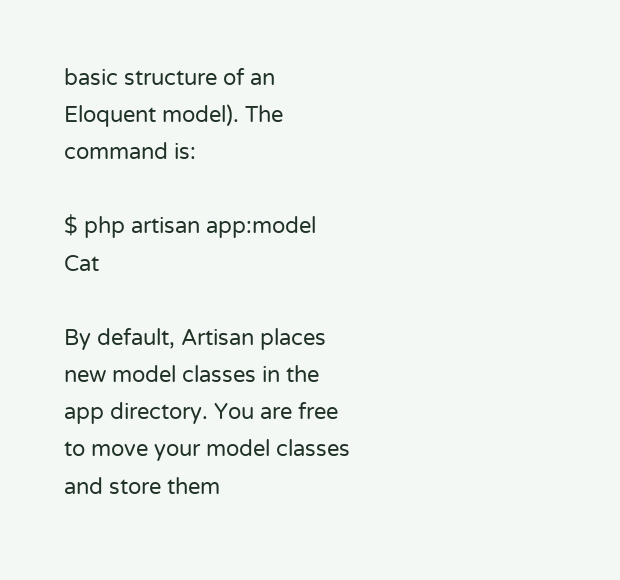basic structure of an Eloquent model). The command is:

$ php artisan app:model Cat

By default, Artisan places new model classes in the app directory. You are free to move your model classes and store them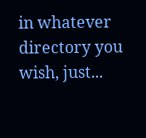in whatever directory you wish, just...